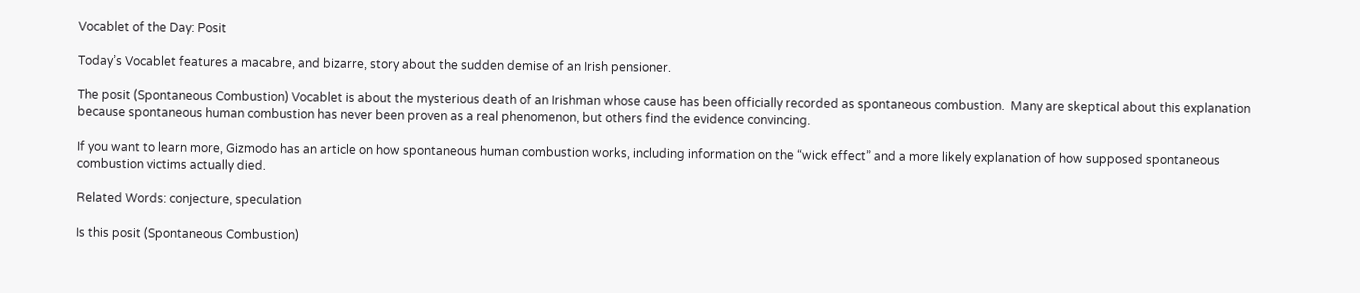Vocablet of the Day: Posit

Today’s Vocablet features a macabre, and bizarre, story about the sudden demise of an Irish pensioner.

The posit (Spontaneous Combustion) Vocablet is about the mysterious death of an Irishman whose cause has been officially recorded as spontaneous combustion.  Many are skeptical about this explanation because spontaneous human combustion has never been proven as a real phenomenon, but others find the evidence convincing.

If you want to learn more, Gizmodo has an article on how spontaneous human combustion works, including information on the “wick effect” and a more likely explanation of how supposed spontaneous combustion victims actually died.

Related Words: conjecture, speculation

Is this posit (Spontaneous Combustion)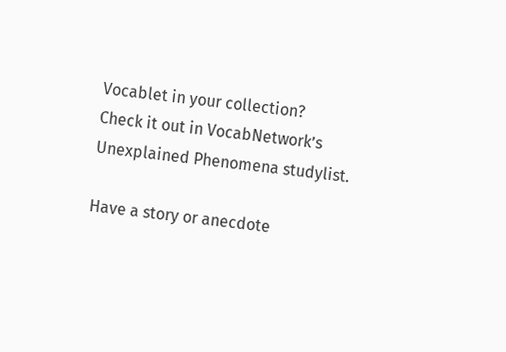Vocablet in your collection?
Check it out in VocabNetwork’s Unexplained Phenomena studylist.

Have a story or anecdote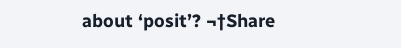about ‘posit’? ¬†Share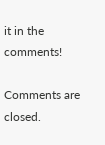it in the comments!

Comments are closed.